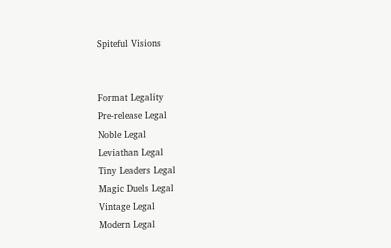Spiteful Visions


Format Legality
Pre-release Legal
Noble Legal
Leviathan Legal
Tiny Leaders Legal
Magic Duels Legal
Vintage Legal
Modern Legal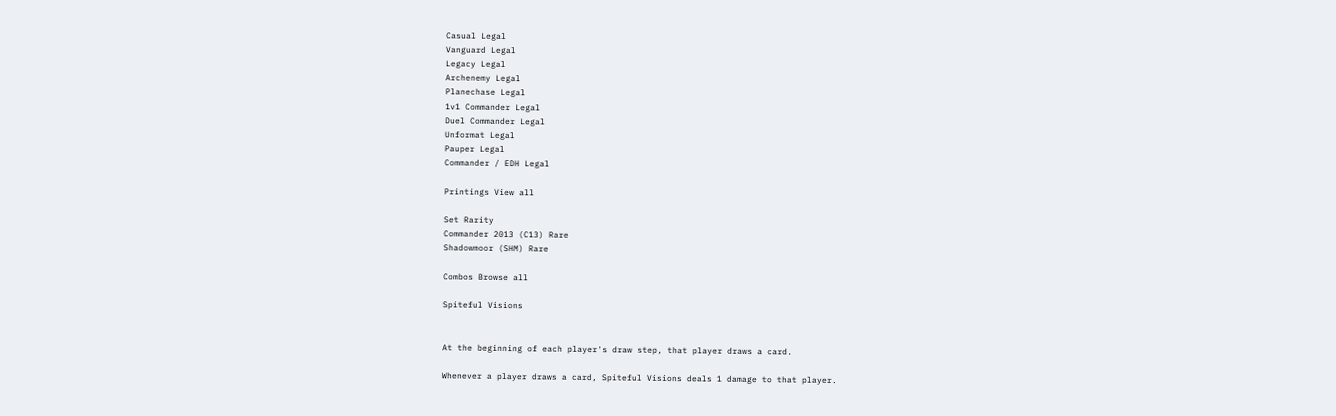Casual Legal
Vanguard Legal
Legacy Legal
Archenemy Legal
Planechase Legal
1v1 Commander Legal
Duel Commander Legal
Unformat Legal
Pauper Legal
Commander / EDH Legal

Printings View all

Set Rarity
Commander 2013 (C13) Rare
Shadowmoor (SHM) Rare

Combos Browse all

Spiteful Visions


At the beginning of each player's draw step, that player draws a card.

Whenever a player draws a card, Spiteful Visions deals 1 damage to that player.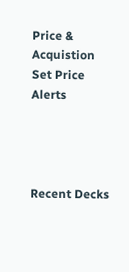Price & Acquistion Set Price Alerts




Recent Decks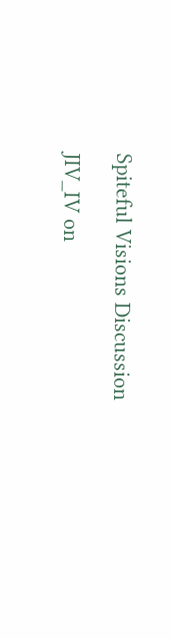Spiteful Visions Discussion

JIV_IV on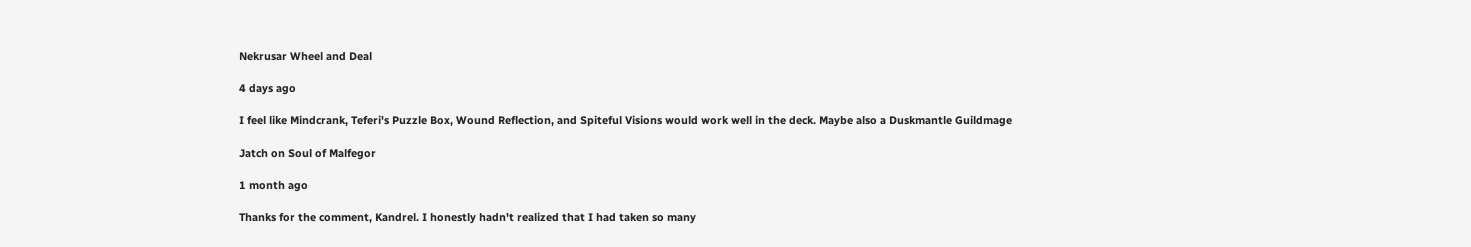Nekrusar Wheel and Deal

4 days ago

I feel like Mindcrank, Teferi's Puzzle Box, Wound Reflection, and Spiteful Visions would work well in the deck. Maybe also a Duskmantle Guildmage

Jatch on Soul of Malfegor

1 month ago

Thanks for the comment, Kandrel. I honestly hadn't realized that I had taken so many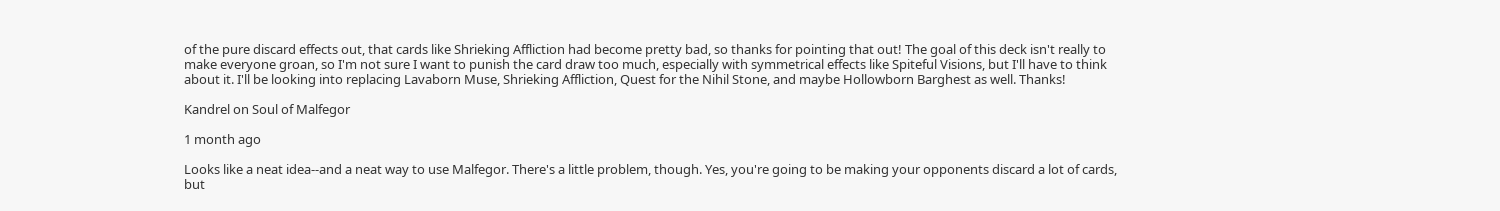of the pure discard effects out, that cards like Shrieking Affliction had become pretty bad, so thanks for pointing that out! The goal of this deck isn't really to make everyone groan, so I'm not sure I want to punish the card draw too much, especially with symmetrical effects like Spiteful Visions, but I'll have to think about it. I'll be looking into replacing Lavaborn Muse, Shrieking Affliction, Quest for the Nihil Stone, and maybe Hollowborn Barghest as well. Thanks!

Kandrel on Soul of Malfegor

1 month ago

Looks like a neat idea--and a neat way to use Malfegor. There's a little problem, though. Yes, you're going to be making your opponents discard a lot of cards, but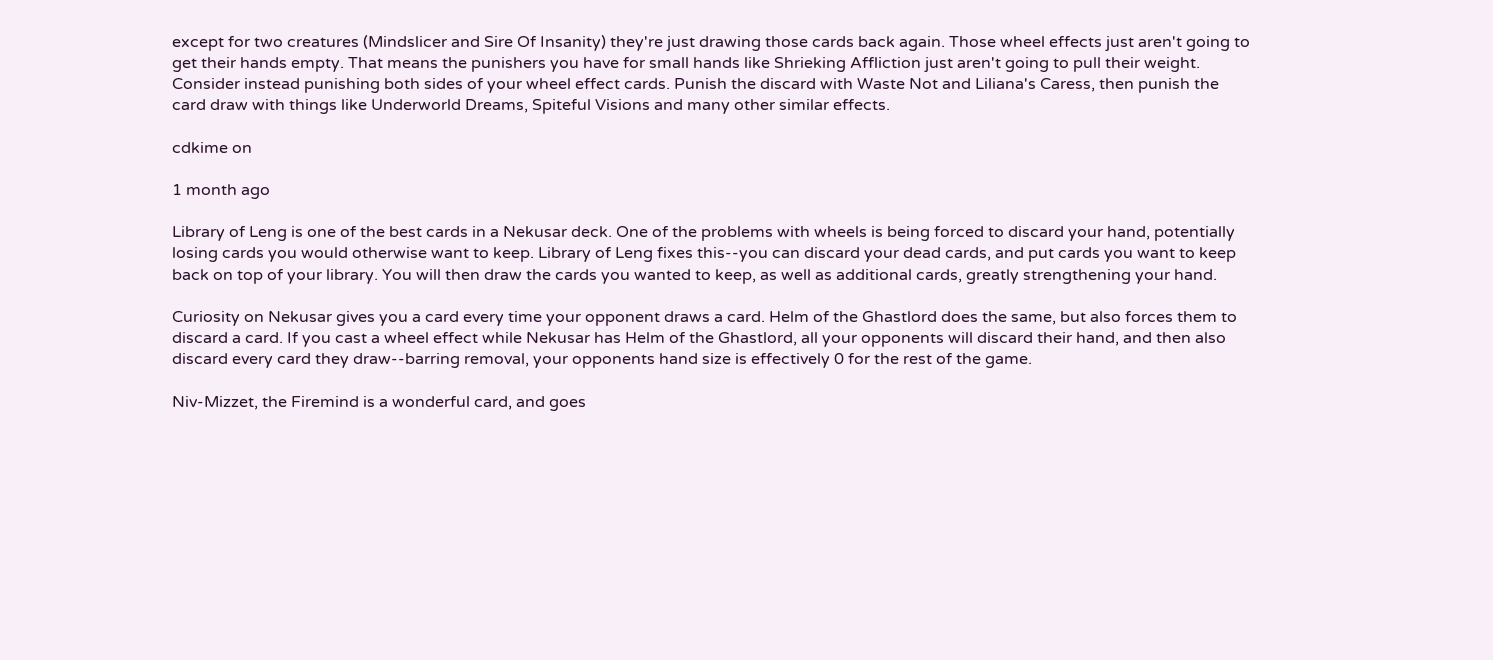except for two creatures (Mindslicer and Sire Of Insanity) they're just drawing those cards back again. Those wheel effects just aren't going to get their hands empty. That means the punishers you have for small hands like Shrieking Affliction just aren't going to pull their weight. Consider instead punishing both sides of your wheel effect cards. Punish the discard with Waste Not and Liliana's Caress, then punish the card draw with things like Underworld Dreams, Spiteful Visions and many other similar effects.

cdkime on

1 month ago

Library of Leng is one of the best cards in a Nekusar deck. One of the problems with wheels is being forced to discard your hand, potentially losing cards you would otherwise want to keep. Library of Leng fixes this--you can discard your dead cards, and put cards you want to keep back on top of your library. You will then draw the cards you wanted to keep, as well as additional cards, greatly strengthening your hand.

Curiosity on Nekusar gives you a card every time your opponent draws a card. Helm of the Ghastlord does the same, but also forces them to discard a card. If you cast a wheel effect while Nekusar has Helm of the Ghastlord, all your opponents will discard their hand, and then also discard every card they draw--barring removal, your opponents hand size is effectively 0 for the rest of the game.

Niv-Mizzet, the Firemind is a wonderful card, and goes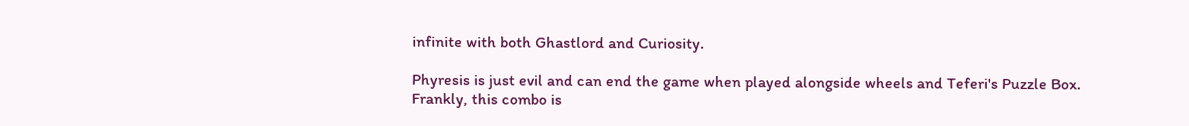infinite with both Ghastlord and Curiosity.

Phyresis is just evil and can end the game when played alongside wheels and Teferi's Puzzle Box. Frankly, this combo is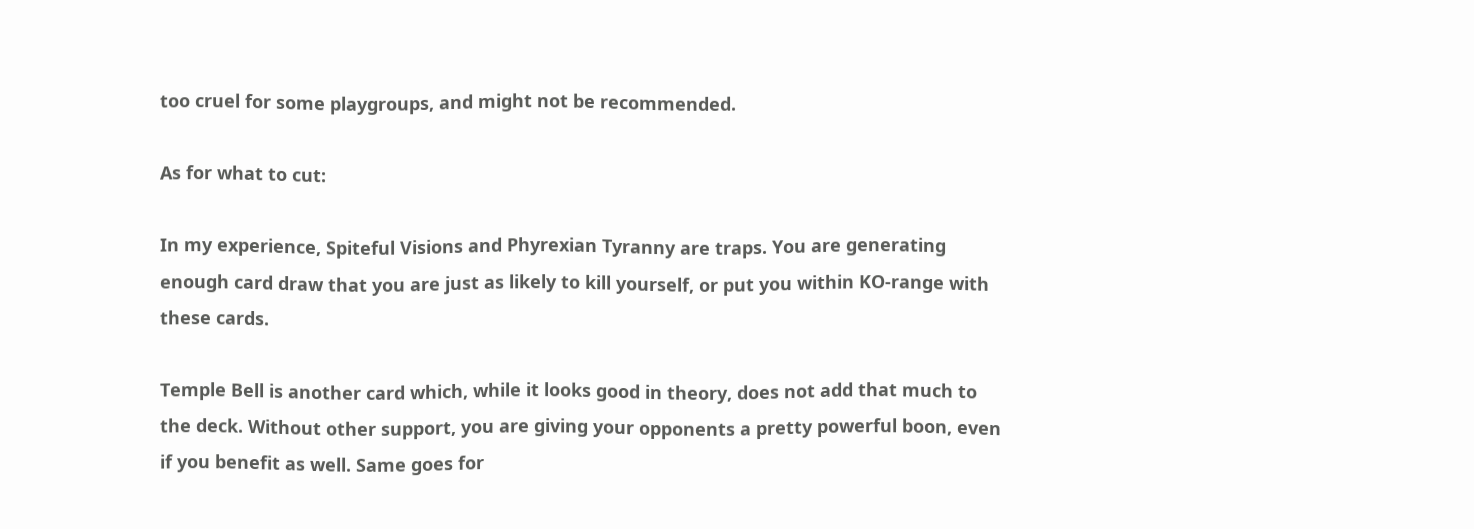too cruel for some playgroups, and might not be recommended.

As for what to cut:

In my experience, Spiteful Visions and Phyrexian Tyranny are traps. You are generating enough card draw that you are just as likely to kill yourself, or put you within KO-range with these cards.

Temple Bell is another card which, while it looks good in theory, does not add that much to the deck. Without other support, you are giving your opponents a pretty powerful boon, even if you benefit as well. Same goes for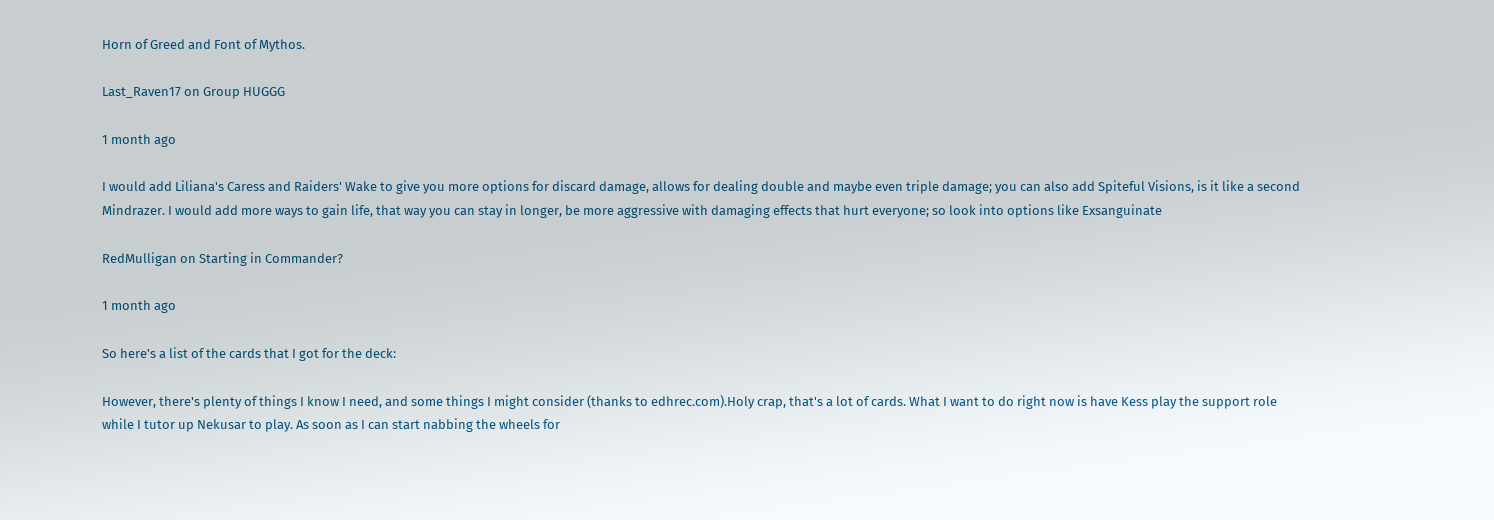Horn of Greed and Font of Mythos.

Last_Raven17 on Group HUGGG

1 month ago

I would add Liliana's Caress and Raiders' Wake to give you more options for discard damage, allows for dealing double and maybe even triple damage; you can also add Spiteful Visions, is it like a second Mindrazer. I would add more ways to gain life, that way you can stay in longer, be more aggressive with damaging effects that hurt everyone; so look into options like Exsanguinate

RedMulligan on Starting in Commander?

1 month ago

So here's a list of the cards that I got for the deck:

However, there's plenty of things I know I need, and some things I might consider (thanks to edhrec.com).Holy crap, that's a lot of cards. What I want to do right now is have Kess play the support role while I tutor up Nekusar to play. As soon as I can start nabbing the wheels for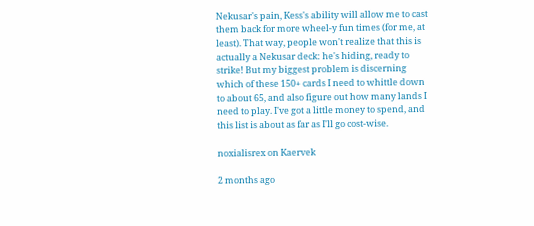Nekusar's pain, Kess's ability will allow me to cast them back for more wheel-y fun times (for me, at least). That way, people won't realize that this is actually a Nekusar deck: he's hiding, ready to strike! But my biggest problem is discerning which of these 150+ cards I need to whittle down to about 65, and also figure out how many lands I need to play. I've got a little money to spend, and this list is about as far as I'll go cost-wise.

noxialisrex on Kaervek

2 months ago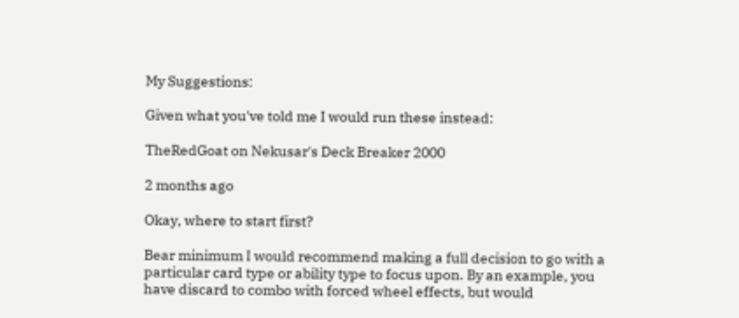My Suggestions:

Given what you've told me I would run these instead:

TheRedGoat on Nekusar's Deck Breaker 2000

2 months ago

Okay, where to start first?

Bear minimum I would recommend making a full decision to go with a particular card type or ability type to focus upon. By an example, you have discard to combo with forced wheel effects, but would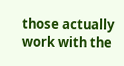those actually work with the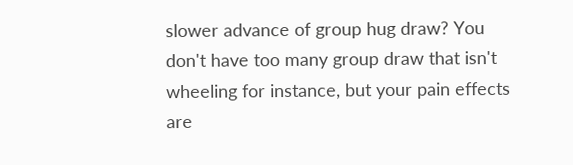slower advance of group hug draw? You don't have too many group draw that isn't wheeling for instance, but your pain effects are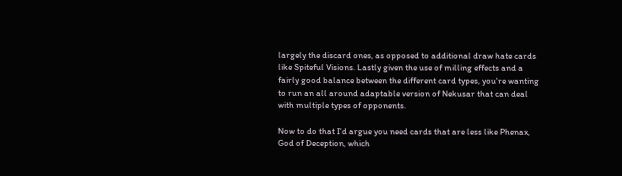largely the discard ones, as opposed to additional draw hate cards like Spiteful Visions. Lastly given the use of milling effects and a fairly good balance between the different card types, you're wanting to run an all around adaptable version of Nekusar that can deal with multiple types of opponents.

Now to do that I'd argue you need cards that are less like Phenax, God of Deception, which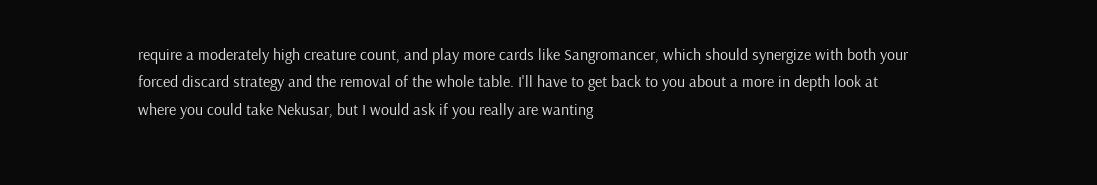require a moderately high creature count, and play more cards like Sangromancer, which should synergize with both your forced discard strategy and the removal of the whole table. I'll have to get back to you about a more in depth look at where you could take Nekusar, but I would ask if you really are wanting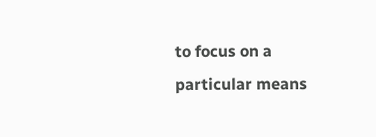to focus on a particular means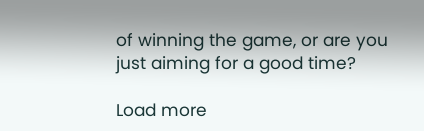of winning the game, or are you just aiming for a good time?

Load more